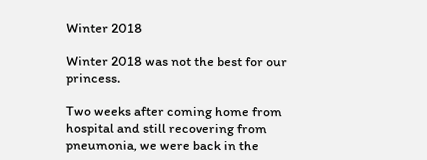Winter 2018

Winter 2018 was not the best for our princess.

Two weeks after coming home from hospital and still recovering from pneumonia, we were back in the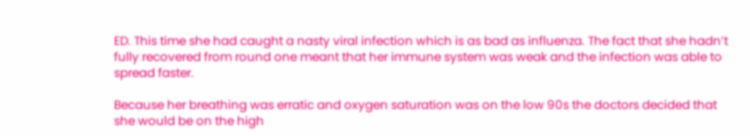ED. This time she had caught a nasty viral infection which is as bad as influenza. The fact that she hadn’t fully recovered from round one meant that her immune system was weak and the infection was able to spread faster.

Because her breathing was erratic and oxygen saturation was on the low 90s the doctors decided that she would be on the high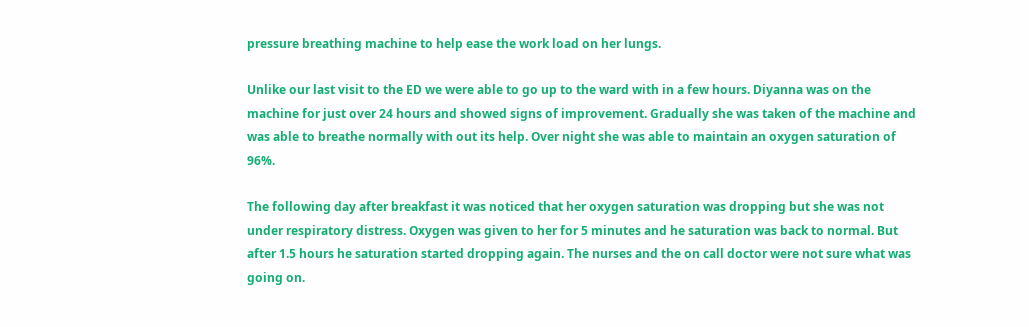pressure breathing machine to help ease the work load on her lungs.

Unlike our last visit to the ED we were able to go up to the ward with in a few hours. Diyanna was on the machine for just over 24 hours and showed signs of improvement. Gradually she was taken of the machine and was able to breathe normally with out its help. Over night she was able to maintain an oxygen saturation of 96%.

The following day after breakfast it was noticed that her oxygen saturation was dropping but she was not under respiratory distress. Oxygen was given to her for 5 minutes and he saturation was back to normal. But after 1.5 hours he saturation started dropping again. The nurses and the on call doctor were not sure what was going on.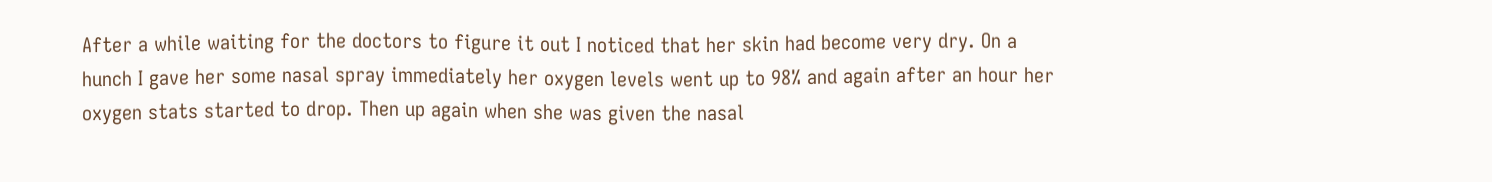After a while waiting for the doctors to figure it out I noticed that her skin had become very dry. On a hunch I gave her some nasal spray immediately her oxygen levels went up to 98% and again after an hour her oxygen stats started to drop. Then up again when she was given the nasal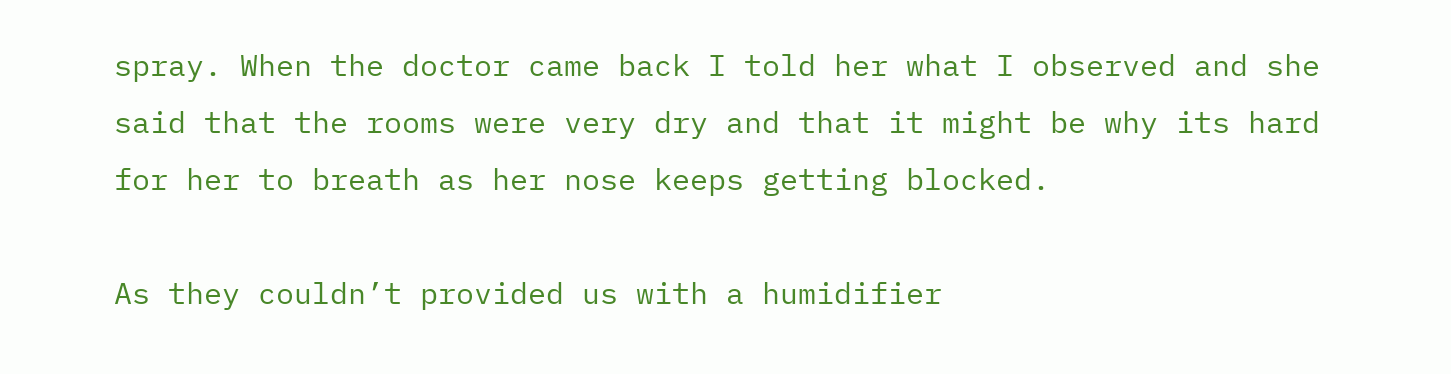spray. When the doctor came back I told her what I observed and she said that the rooms were very dry and that it might be why its hard for her to breath as her nose keeps getting blocked.

As they couldn’t provided us with a humidifier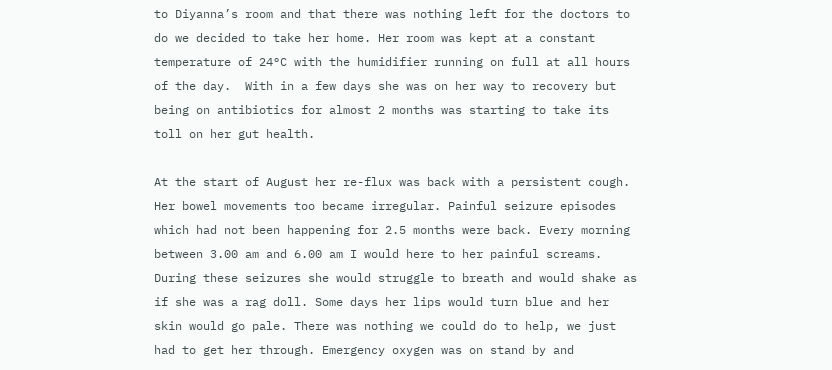to Diyanna’s room and that there was nothing left for the doctors to do we decided to take her home. Her room was kept at a constant temperature of 24°C with the humidifier running on full at all hours of the day.  With in a few days she was on her way to recovery but being on antibiotics for almost 2 months was starting to take its toll on her gut health.

At the start of August her re-flux was back with a persistent cough. Her bowel movements too became irregular. Painful seizure episodes which had not been happening for 2.5 months were back. Every morning between 3.00 am and 6.00 am I would here to her painful screams. During these seizures she would struggle to breath and would shake as if she was a rag doll. Some days her lips would turn blue and her skin would go pale. There was nothing we could do to help, we just had to get her through. Emergency oxygen was on stand by and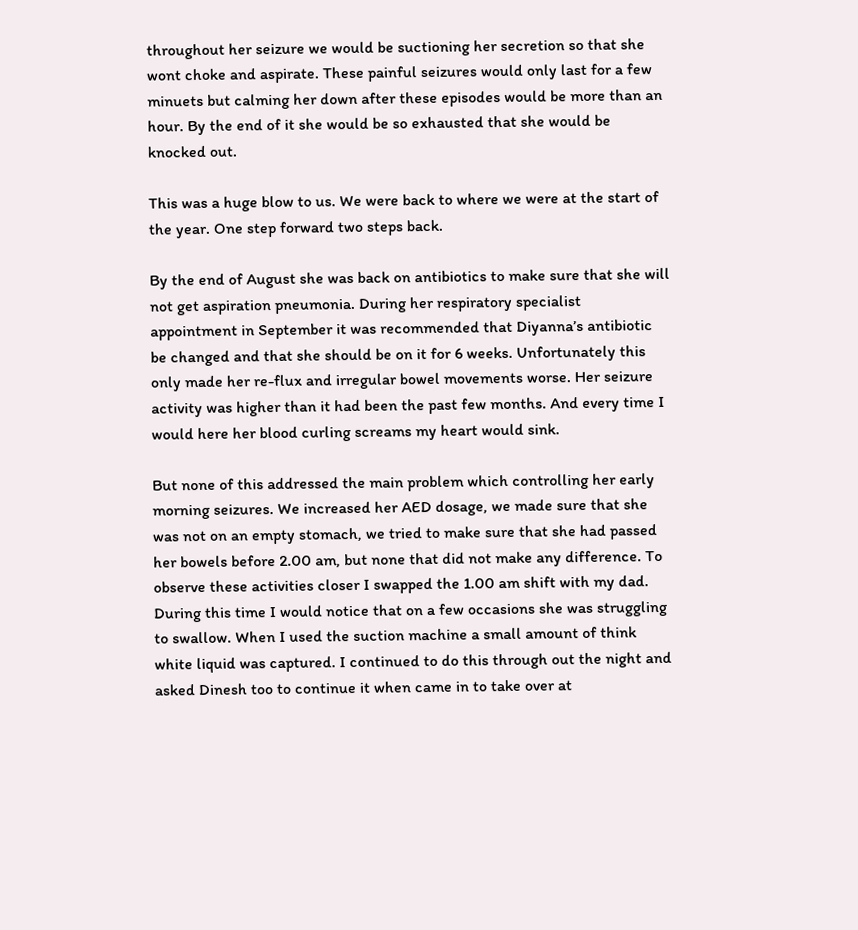throughout her seizure we would be suctioning her secretion so that she wont choke and aspirate. These painful seizures would only last for a few minuets but calming her down after these episodes would be more than an hour. By the end of it she would be so exhausted that she would be knocked out.

This was a huge blow to us. We were back to where we were at the start of the year. One step forward two steps back.

By the end of August she was back on antibiotics to make sure that she will not get aspiration pneumonia. During her respiratory specialist appointment in September it was recommended that Diyanna’s antibiotic be changed and that she should be on it for 6 weeks. Unfortunately this only made her re-flux and irregular bowel movements worse. Her seizure activity was higher than it had been the past few months. And every time I would here her blood curling screams my heart would sink.

But none of this addressed the main problem which controlling her early morning seizures. We increased her AED dosage, we made sure that she was not on an empty stomach, we tried to make sure that she had passed her bowels before 2.00 am, but none that did not make any difference. To observe these activities closer I swapped the 1.00 am shift with my dad. During this time I would notice that on a few occasions she was struggling to swallow. When I used the suction machine a small amount of think white liquid was captured. I continued to do this through out the night and asked Dinesh too to continue it when came in to take over at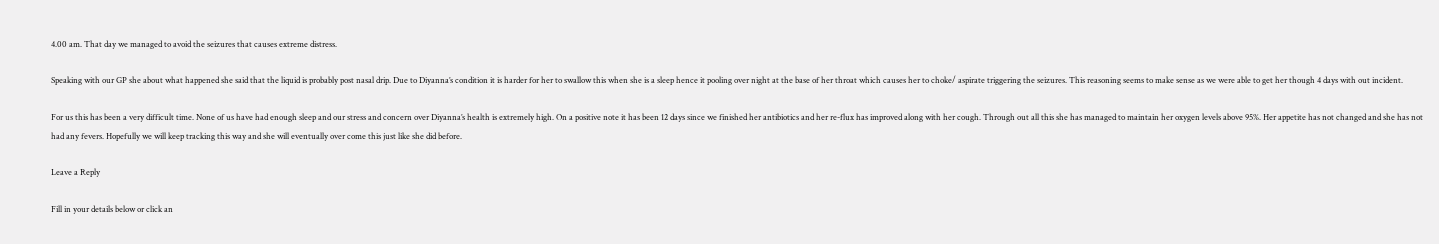4.00 am. That day we managed to avoid the seizures that causes extreme distress.

Speaking with our GP she about what happened she said that the liquid is probably post nasal drip. Due to Diyanna’s condition it is harder for her to swallow this when she is a sleep hence it pooling over night at the base of her throat which causes her to choke/ aspirate triggering the seizures. This reasoning seems to make sense as we were able to get her though 4 days with out incident.

For us this has been a very difficult time. None of us have had enough sleep and our stress and concern over Diyanna’s health is extremely high. On a positive note it has been 12 days since we finished her antibiotics and her re-flux has improved along with her cough. Through out all this she has managed to maintain her oxygen levels above 95%. Her appetite has not changed and she has not had any fevers. Hopefully we will keep tracking this way and she will eventually over come this just like she did before.

Leave a Reply

Fill in your details below or click an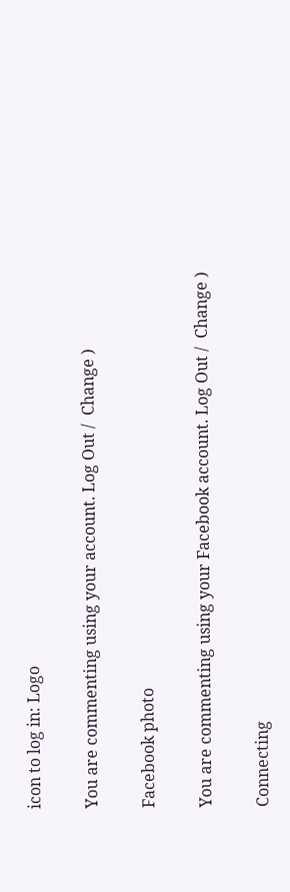icon to log in: Logo

You are commenting using your account. Log Out /  Change )

Facebook photo

You are commenting using your Facebook account. Log Out /  Change )

Connecting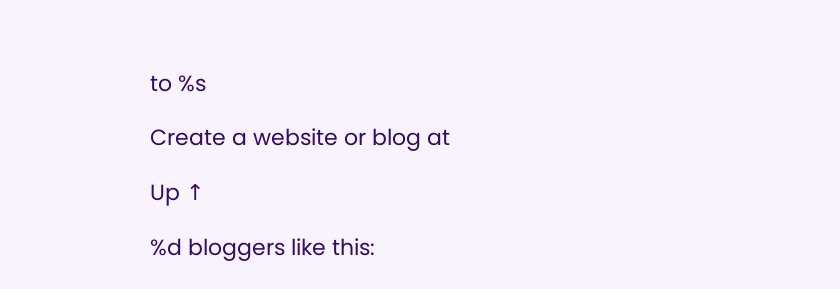to %s

Create a website or blog at

Up ↑

%d bloggers like this: